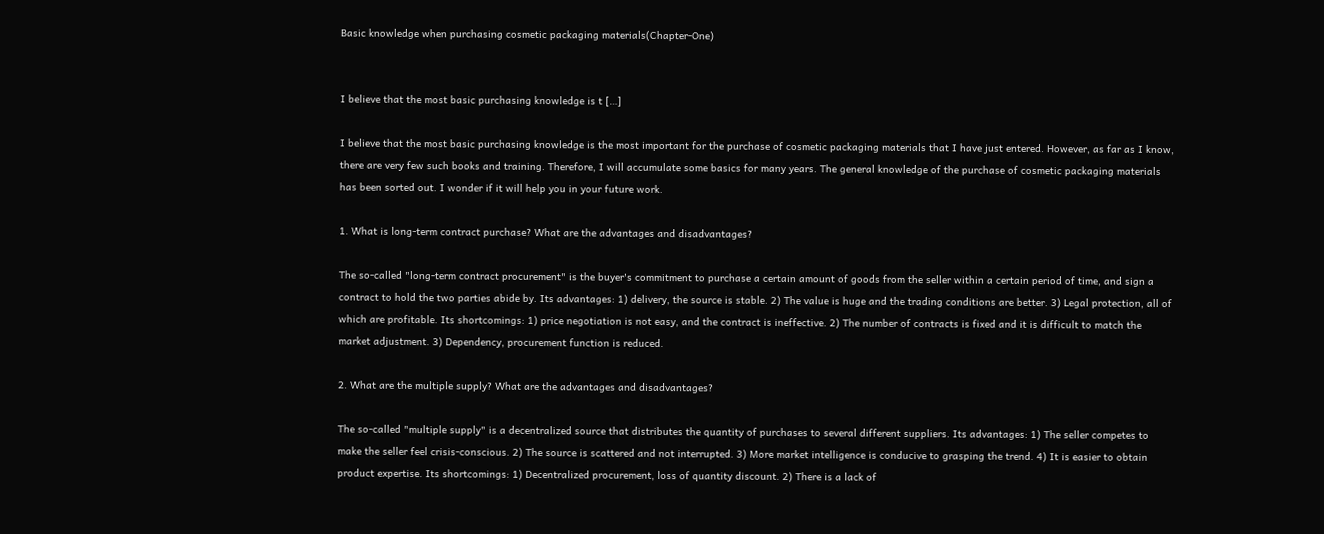Basic knowledge when purchasing cosmetic packaging materials(Chapter-One)


I believe that the most basic purchasing knowledge is t […]

I believe that the most basic purchasing knowledge is the most important for the purchase of cosmetic packaging materials that I have just entered. However, as far as I know, there are very few such books and training. Therefore, I will accumulate some basics for many years. The general knowledge of the purchase of cosmetic packaging materials has been sorted out. I wonder if it will help you in your future work.

1. What is long-term contract purchase? What are the advantages and disadvantages?

The so-called "long-term contract procurement" is the buyer's commitment to purchase a certain amount of goods from the seller within a certain period of time, and sign a contract to hold the two parties abide by. Its advantages: 1) delivery, the source is stable. 2) The value is huge and the trading conditions are better. 3) Legal protection, all of which are profitable. Its shortcomings: 1) price negotiation is not easy, and the contract is ineffective. 2) The number of contracts is fixed and it is difficult to match the market adjustment. 3) Dependency, procurement function is reduced.

2. What are the multiple supply? What are the advantages and disadvantages?

The so-called "multiple supply" is a decentralized source that distributes the quantity of purchases to several different suppliers. Its advantages: 1) The seller competes to make the seller feel crisis-conscious. 2) The source is scattered and not interrupted. 3) More market intelligence is conducive to grasping the trend. 4) It is easier to obtain product expertise. Its shortcomings: 1) Decentralized procurement, loss of quantity discount. 2) There is a lack of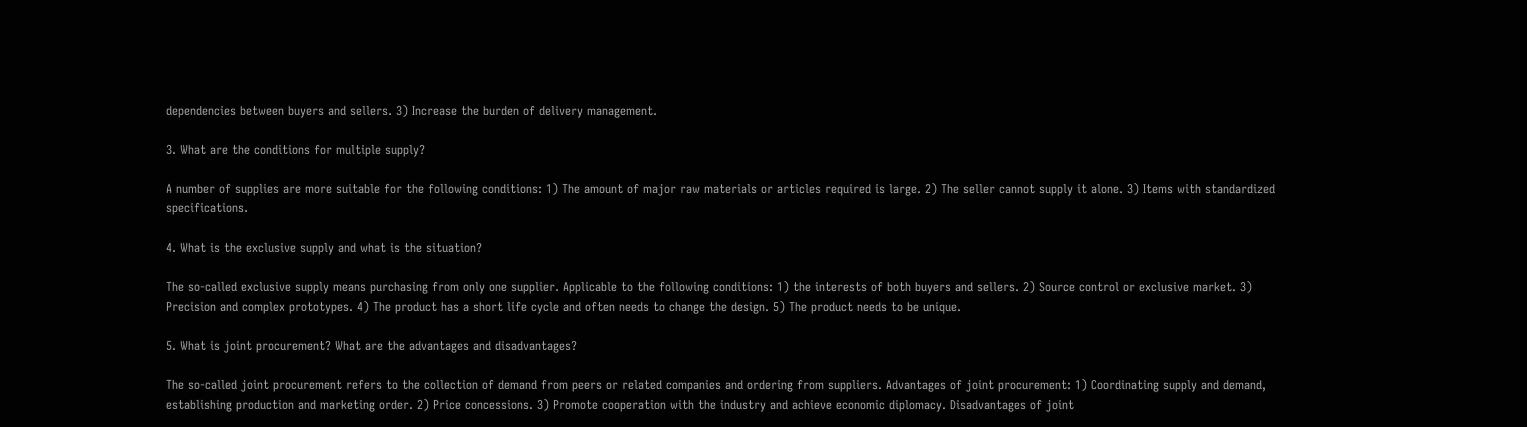dependencies between buyers and sellers. 3) Increase the burden of delivery management.

3. What are the conditions for multiple supply?

A number of supplies are more suitable for the following conditions: 1) The amount of major raw materials or articles required is large. 2) The seller cannot supply it alone. 3) Items with standardized specifications.

4. What is the exclusive supply and what is the situation?

The so-called exclusive supply means purchasing from only one supplier. Applicable to the following conditions: 1) the interests of both buyers and sellers. 2) Source control or exclusive market. 3) Precision and complex prototypes. 4) The product has a short life cycle and often needs to change the design. 5) The product needs to be unique.

5. What is joint procurement? What are the advantages and disadvantages?

The so-called joint procurement refers to the collection of demand from peers or related companies and ordering from suppliers. Advantages of joint procurement: 1) Coordinating supply and demand, establishing production and marketing order. 2) Price concessions. 3) Promote cooperation with the industry and achieve economic diplomacy. Disadvantages of joint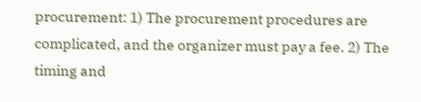procurement: 1) The procurement procedures are complicated, and the organizer must pay a fee. 2) The timing and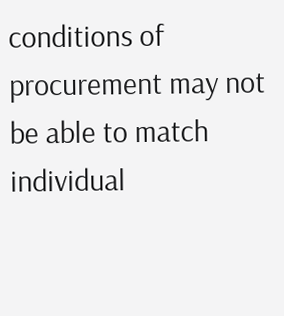conditions of procurement may not be able to match individual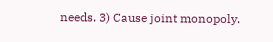needs. 3) Cause joint monopoly.